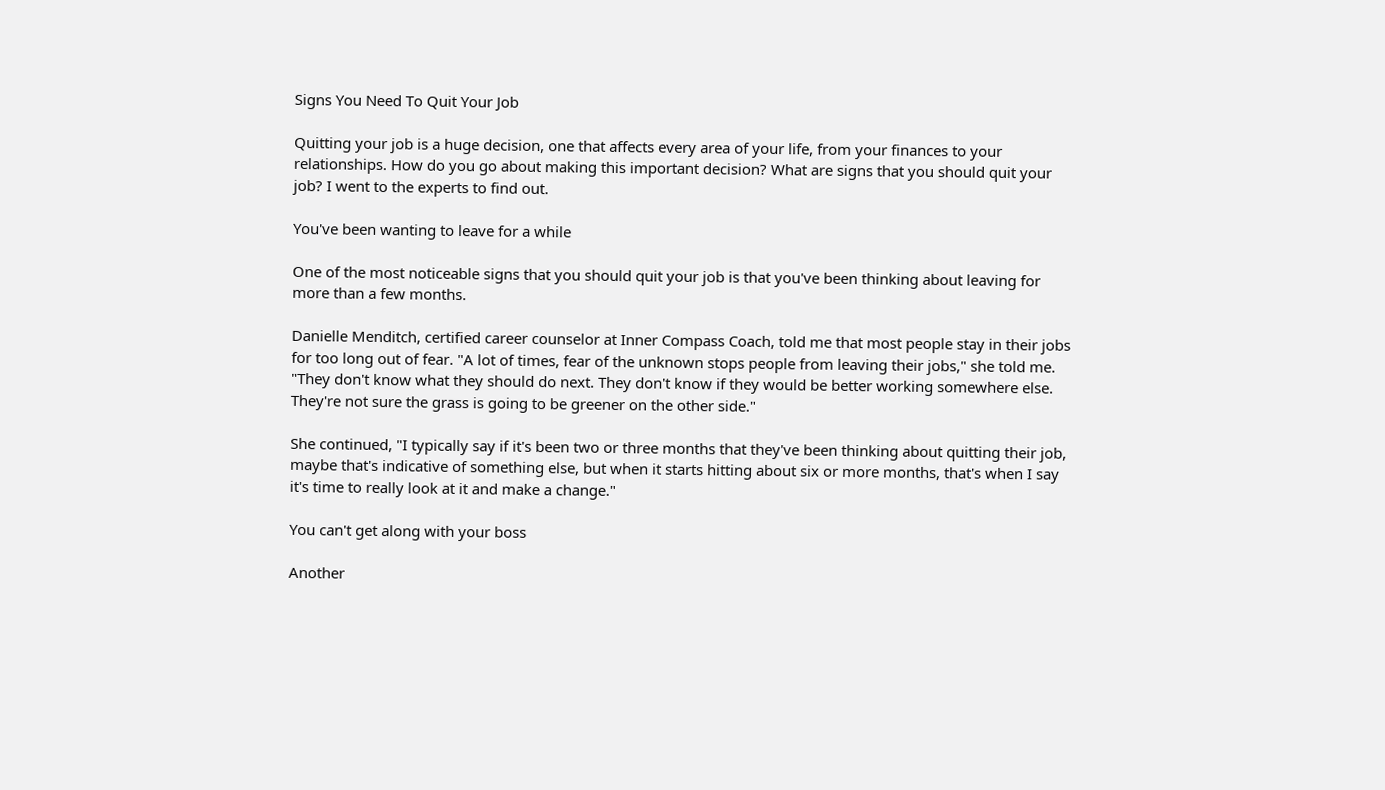Signs You Need To Quit Your Job

Quitting your job is a huge decision, one that affects every area of your life, from your finances to your relationships. How do you go about making this important decision? What are signs that you should quit your job? I went to the experts to find out.

You've been wanting to leave for a while

One of the most noticeable signs that you should quit your job is that you've been thinking about leaving for more than a few months.

Danielle Menditch, certified career counselor at Inner Compass Coach, told me that most people stay in their jobs for too long out of fear. "A lot of times, fear of the unknown stops people from leaving their jobs," she told me. "They don't know what they should do next. They don't know if they would be better working somewhere else. They're not sure the grass is going to be greener on the other side."

She continued, "I typically say if it's been two or three months that they've been thinking about quitting their job, maybe that's indicative of something else, but when it starts hitting about six or more months, that's when I say it's time to really look at it and make a change."

You can't get along with your boss

Another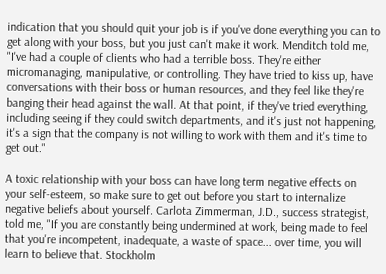indication that you should quit your job is if you've done everything you can to get along with your boss, but you just can't make it work. Menditch told me, "I've had a couple of clients who had a terrible boss. They're either micromanaging, manipulative, or controlling. They have tried to kiss up, have conversations with their boss or human resources, and they feel like they're banging their head against the wall. At that point, if they've tried everything, including seeing if they could switch departments, and it's just not happening, it's a sign that the company is not willing to work with them and it's time to get out."

A toxic relationship with your boss can have long term negative effects on your self-esteem, so make sure to get out before you start to internalize negative beliefs about yourself. Carlota Zimmerman, J.D., success strategist, told me, "If you are constantly being undermined at work, being made to feel that you're incompetent, inadequate, a waste of space... over time, you will learn to believe that. Stockholm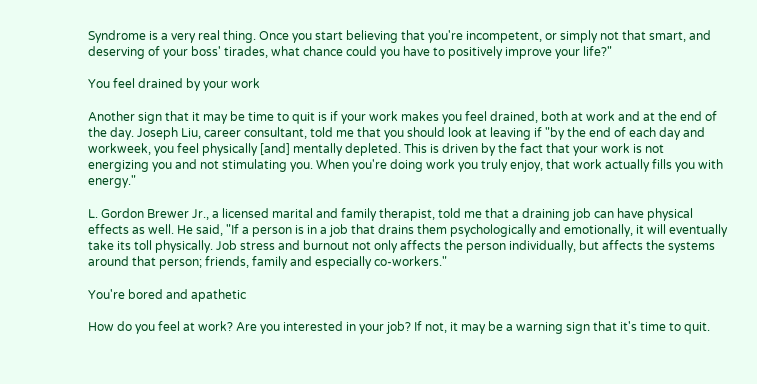Syndrome is a very real thing. Once you start believing that you're incompetent, or simply not that smart, and deserving of your boss' tirades, what chance could you have to positively improve your life?"

You feel drained by your work

Another sign that it may be time to quit is if your work makes you feel drained, both at work and at the end of the day. Joseph Liu, career consultant, told me that you should look at leaving if "by the end of each day and workweek, you feel physically [and] mentally depleted. This is driven by the fact that your work is not energizing you and not stimulating you. When you're doing work you truly enjoy, that work actually fills you with energy."

L. Gordon Brewer Jr., a licensed marital and family therapist, told me that a draining job can have physical effects as well. He said, "If a person is in a job that drains them psychologically and emotionally, it will eventually take its toll physically. Job stress and burnout not only affects the person individually, but affects the systems around that person; friends, family and especially co-workers."

You're bored and apathetic

How do you feel at work? Are you interested in your job? If not, it may be a warning sign that it's time to quit.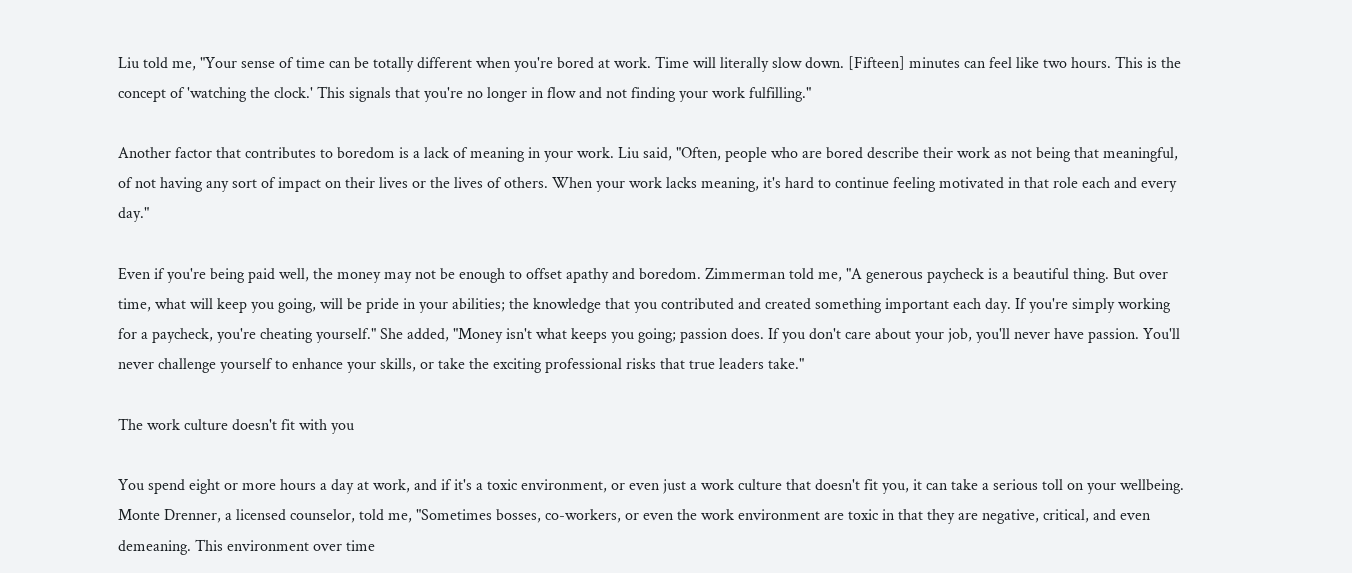Liu told me, "Your sense of time can be totally different when you're bored at work. Time will literally slow down. [Fifteen] minutes can feel like two hours. This is the concept of 'watching the clock.' This signals that you're no longer in flow and not finding your work fulfilling."

Another factor that contributes to boredom is a lack of meaning in your work. Liu said, "Often, people who are bored describe their work as not being that meaningful, of not having any sort of impact on their lives or the lives of others. When your work lacks meaning, it's hard to continue feeling motivated in that role each and every day."

Even if you're being paid well, the money may not be enough to offset apathy and boredom. Zimmerman told me, "A generous paycheck is a beautiful thing. But over time, what will keep you going, will be pride in your abilities; the knowledge that you contributed and created something important each day. If you're simply working for a paycheck, you're cheating yourself." She added, "Money isn't what keeps you going; passion does. If you don't care about your job, you'll never have passion. You'll never challenge yourself to enhance your skills, or take the exciting professional risks that true leaders take."

The work culture doesn't fit with you

You spend eight or more hours a day at work, and if it's a toxic environment, or even just a work culture that doesn't fit you, it can take a serious toll on your wellbeing. Monte Drenner, a licensed counselor, told me, "Sometimes bosses, co-workers, or even the work environment are toxic in that they are negative, critical, and even demeaning. This environment over time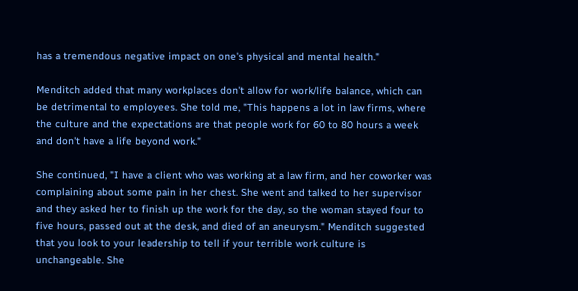has a tremendous negative impact on one's physical and mental health."

Menditch added that many workplaces don't allow for work/life balance, which can be detrimental to employees. She told me, "This happens a lot in law firms, where the culture and the expectations are that people work for 60 to 80 hours a week and don't have a life beyond work."

She continued, "I have a client who was working at a law firm, and her coworker was complaining about some pain in her chest. She went and talked to her supervisor and they asked her to finish up the work for the day, so the woman stayed four to five hours, passed out at the desk, and died of an aneurysm." Menditch suggested that you look to your leadership to tell if your terrible work culture is unchangeable. She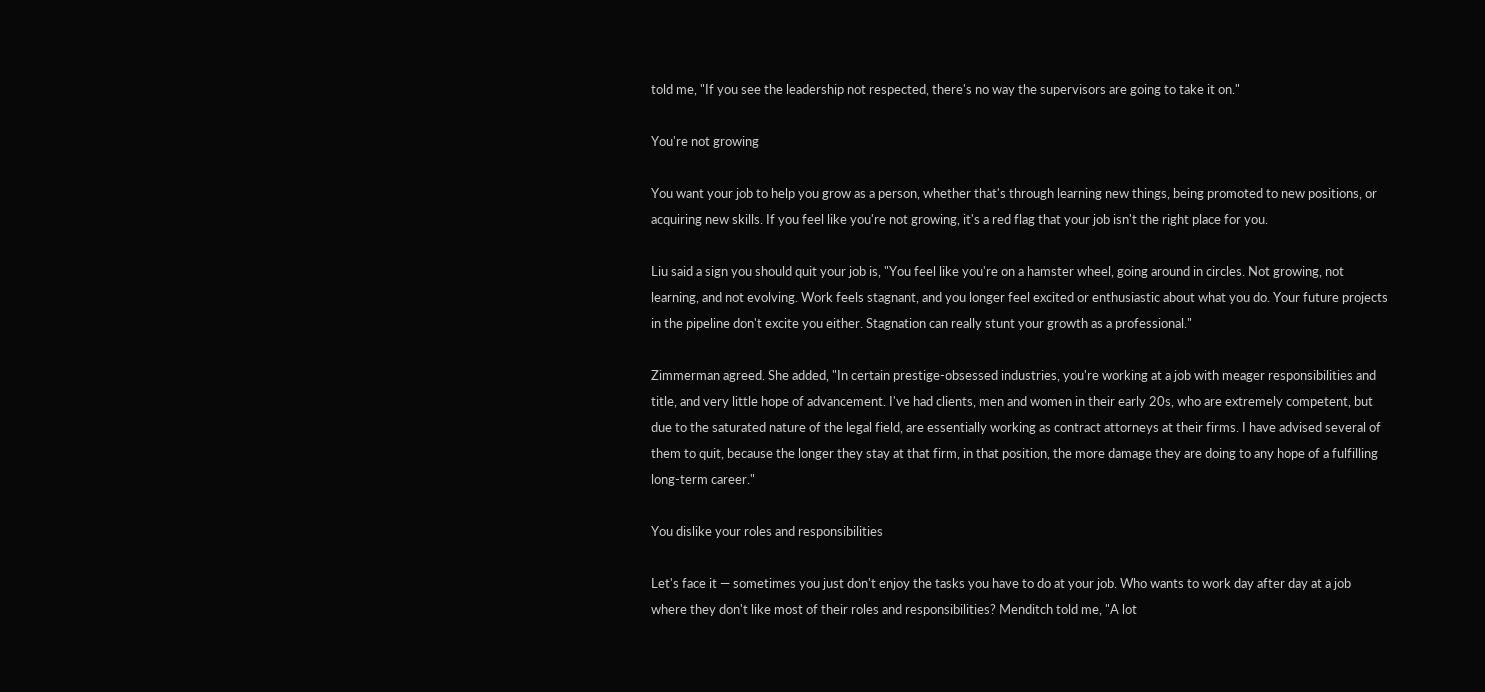told me, "If you see the leadership not respected, there's no way the supervisors are going to take it on."

You're not growing

You want your job to help you grow as a person, whether that's through learning new things, being promoted to new positions, or acquiring new skills. If you feel like you're not growing, it's a red flag that your job isn't the right place for you.

Liu said a sign you should quit your job is, "You feel like you're on a hamster wheel, going around in circles. Not growing, not learning, and not evolving. Work feels stagnant, and you longer feel excited or enthusiastic about what you do. Your future projects in the pipeline don't excite you either. Stagnation can really stunt your growth as a professional."

Zimmerman agreed. She added, "In certain prestige-obsessed industries, you're working at a job with meager responsibilities and title, and very little hope of advancement. I've had clients, men and women in their early 20s, who are extremely competent, but due to the saturated nature of the legal field, are essentially working as contract attorneys at their firms. I have advised several of them to quit, because the longer they stay at that firm, in that position, the more damage they are doing to any hope of a fulfilling long-term career."

You dislike your roles and responsibilities

Let's face it — sometimes you just don't enjoy the tasks you have to do at your job. Who wants to work day after day at a job where they don't like most of their roles and responsibilities? Menditch told me, "A lot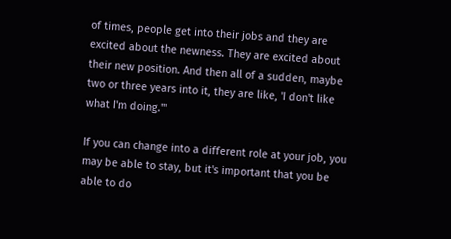of times, people get into their jobs and they are excited about the newness. They are excited about their new position. And then all of a sudden, maybe two or three years into it, they are like, 'I don't like what I'm doing.'"

If you can change into a different role at your job, you may be able to stay, but it's important that you be able to do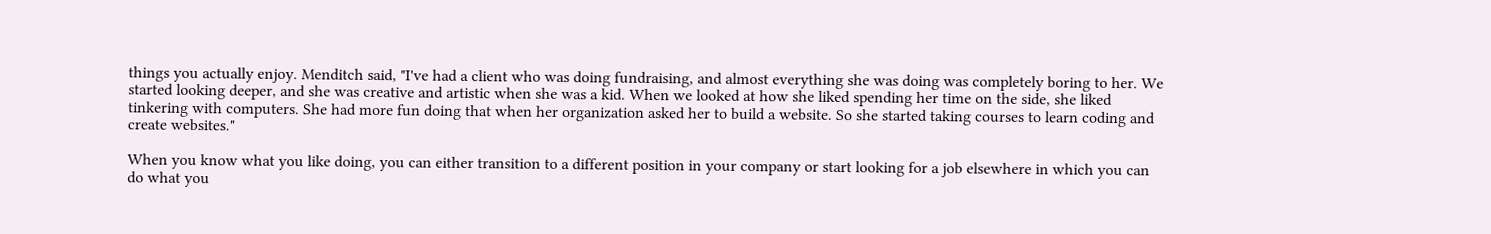things you actually enjoy. Menditch said, "I've had a client who was doing fundraising, and almost everything she was doing was completely boring to her. We started looking deeper, and she was creative and artistic when she was a kid. When we looked at how she liked spending her time on the side, she liked tinkering with computers. She had more fun doing that when her organization asked her to build a website. So she started taking courses to learn coding and create websites."

When you know what you like doing, you can either transition to a different position in your company or start looking for a job elsewhere in which you can do what you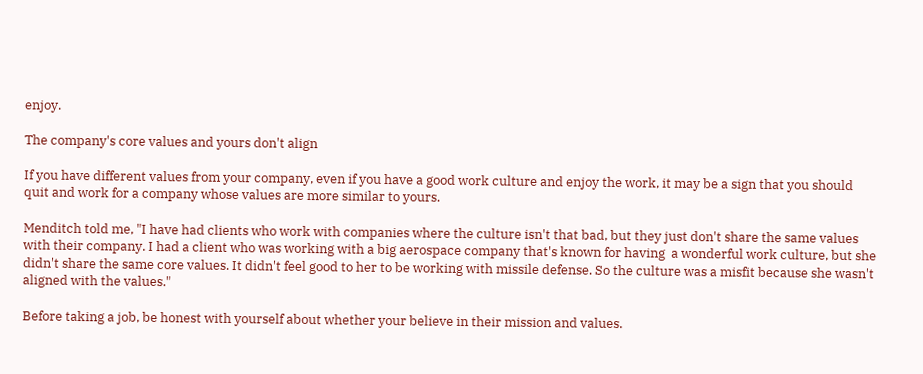enjoy.

The company's core values and yours don't align

If you have different values from your company, even if you have a good work culture and enjoy the work, it may be a sign that you should quit and work for a company whose values are more similar to yours.

Menditch told me, "I have had clients who work with companies where the culture isn't that bad, but they just don't share the same values with their company. I had a client who was working with a big aerospace company that's known for having  a wonderful work culture, but she didn't share the same core values. It didn't feel good to her to be working with missile defense. So the culture was a misfit because she wasn't aligned with the values."

Before taking a job, be honest with yourself about whether your believe in their mission and values.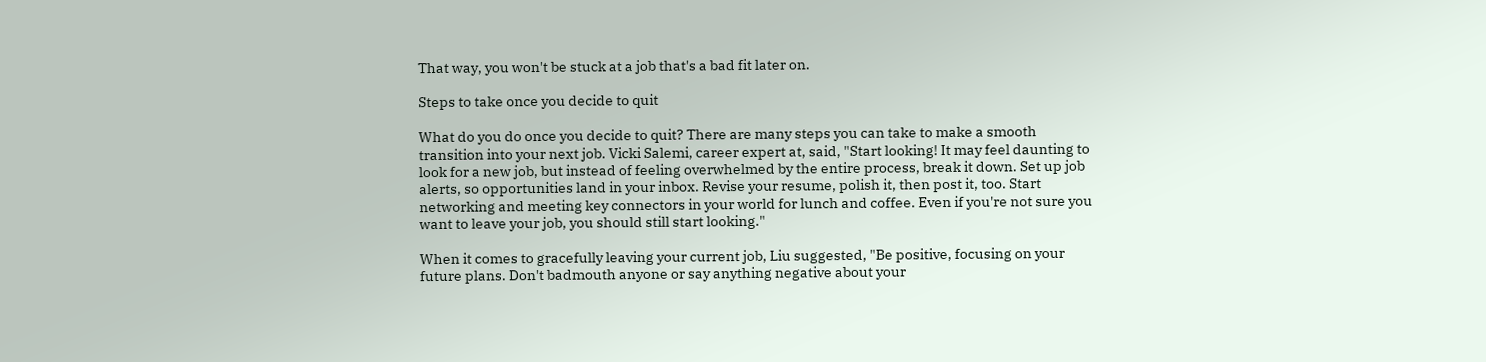That way, you won't be stuck at a job that's a bad fit later on.

Steps to take once you decide to quit

What do you do once you decide to quit? There are many steps you can take to make a smooth transition into your next job. Vicki Salemi, career expert at, said, "Start looking! It may feel daunting to look for a new job, but instead of feeling overwhelmed by the entire process, break it down. Set up job alerts, so opportunities land in your inbox. Revise your resume, polish it, then post it, too. Start networking and meeting key connectors in your world for lunch and coffee. Even if you're not sure you want to leave your job, you should still start looking."

When it comes to gracefully leaving your current job, Liu suggested, "Be positive, focusing on your future plans. Don't badmouth anyone or say anything negative about your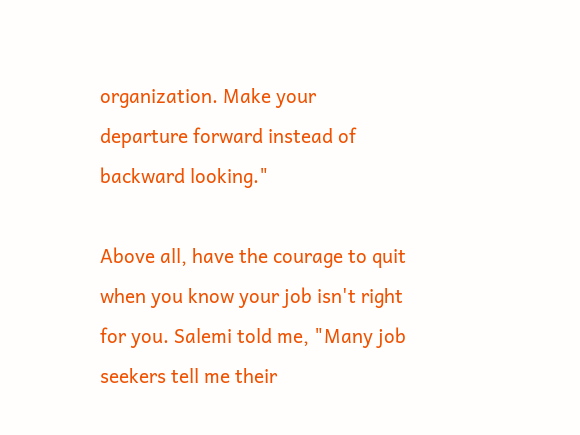organization. Make your departure forward instead of backward looking."

Above all, have the courage to quit when you know your job isn't right for you. Salemi told me, "Many job seekers tell me their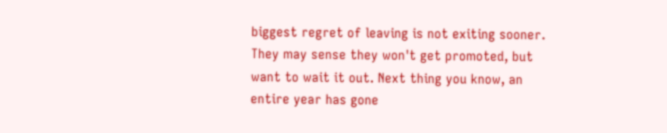biggest regret of leaving is not exiting sooner. They may sense they won't get promoted, but want to wait it out. Next thing you know, an entire year has gone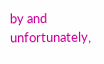by and unfortunately,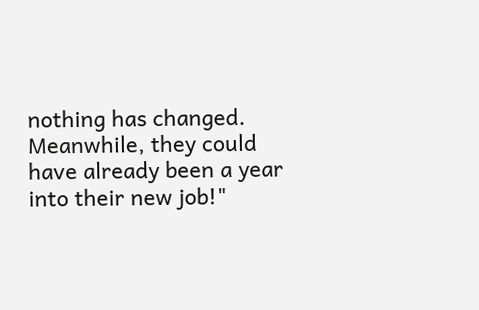nothing has changed. Meanwhile, they could have already been a year into their new job!"